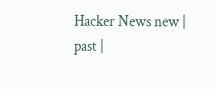Hacker News new | past |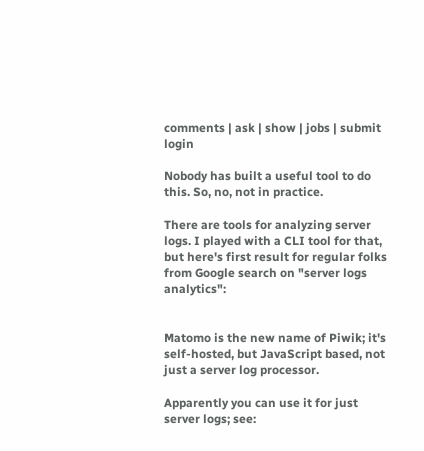comments | ask | show | jobs | submit login

Nobody has built a useful tool to do this. So, no, not in practice.

There are tools for analyzing server logs. I played with a CLI tool for that, but here's first result for regular folks from Google search on "server logs analytics":


Matomo is the new name of Piwik; it's self-hosted, but JavaScript based, not just a server log processor.

Apparently you can use it for just server logs; see: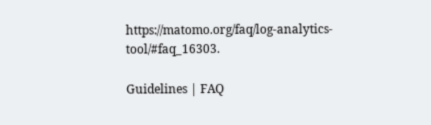https://matomo.org/faq/log-analytics-tool/#faq_16303.

Guidelines | FAQ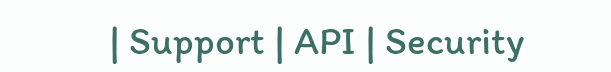| Support | API | Security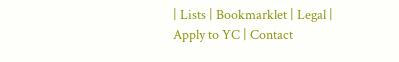| Lists | Bookmarklet | Legal | Apply to YC | Contact